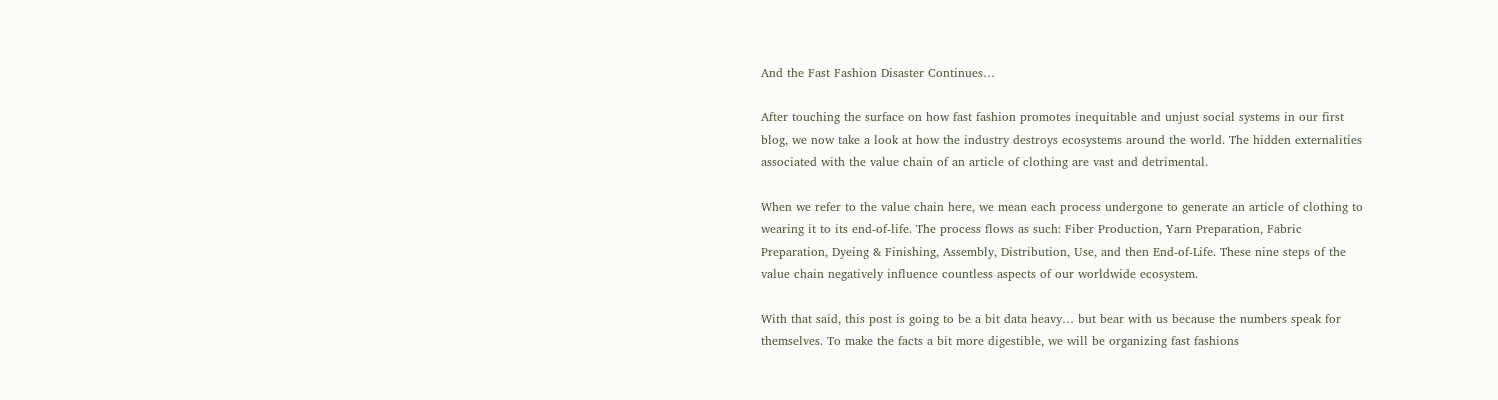And the Fast Fashion Disaster Continues…

After touching the surface on how fast fashion promotes inequitable and unjust social systems in our first blog, we now take a look at how the industry destroys ecosystems around the world. The hidden externalities associated with the value chain of an article of clothing are vast and detrimental.

When we refer to the value chain here, we mean each process undergone to generate an article of clothing to wearing it to its end-of-life. The process flows as such: Fiber Production, Yarn Preparation, Fabric Preparation, Dyeing & Finishing, Assembly, Distribution, Use, and then End-of-Life. These nine steps of the value chain negatively influence countless aspects of our worldwide ecosystem.

With that said, this post is going to be a bit data heavy… but bear with us because the numbers speak for themselves. To make the facts a bit more digestible, we will be organizing fast fashions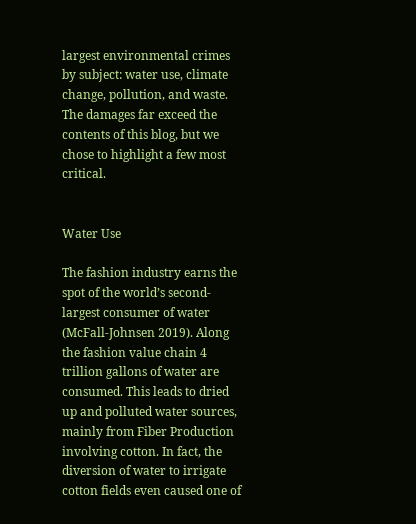largest environmental crimes by subject: water use, climate change, pollution, and waste. The damages far exceed the contents of this blog, but we chose to highlight a few most critical.


Water Use

The fashion industry earns the spot of the world’s second-largest consumer of water (McFall-Johnsen 2019). Along the fashion value chain 4 trillion gallons of water are consumed. This leads to dried up and polluted water sources, mainly from Fiber Production involving cotton. In fact, the diversion of water to irrigate cotton fields even caused one of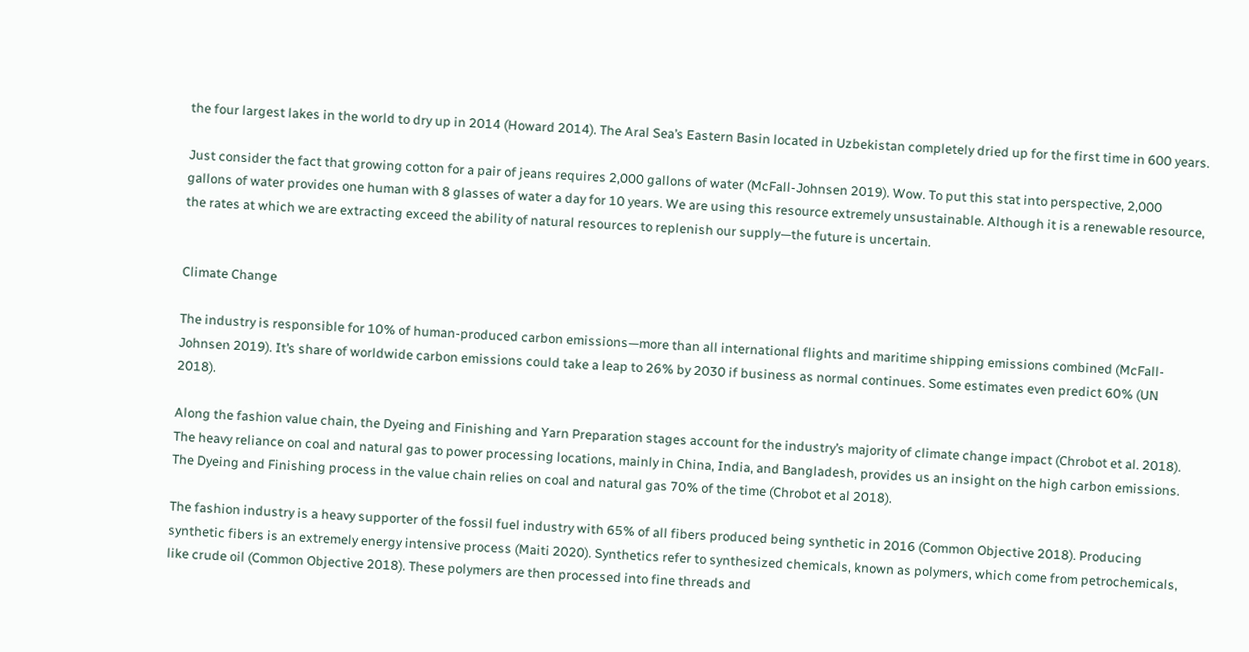the four largest lakes in the world to dry up in 2014 (Howard 2014). The Aral Sea’s Eastern Basin located in Uzbekistan completely dried up for the first time in 600 years.

Just consider the fact that growing cotton for a pair of jeans requires 2,000 gallons of water (McFall-Johnsen 2019). Wow. To put this stat into perspective, 2,000 gallons of water provides one human with 8 glasses of water a day for 10 years. We are using this resource extremely unsustainable. Although it is a renewable resource, the rates at which we are extracting exceed the ability of natural resources to replenish our supply—the future is uncertain.


Climate Change

The industry is responsible for 10% of human-produced carbon emissions—more than all international flights and maritime shipping emissions combined (McFall-Johnsen 2019). It’s share of worldwide carbon emissions could take a leap to 26% by 2030 if business as normal continues. Some estimates even predict 60% (UN 2018).

Along the fashion value chain, the Dyeing and Finishing and Yarn Preparation stages account for the industry’s majority of climate change impact (Chrobot et al. 2018). The heavy reliance on coal and natural gas to power processing locations, mainly in China, India, and Bangladesh, provides us an insight on the high carbon emissions. The Dyeing and Finishing process in the value chain relies on coal and natural gas 70% of the time (Chrobot et al 2018).

The fashion industry is a heavy supporter of the fossil fuel industry with 65% of all fibers produced being synthetic in 2016 (Common Objective 2018). Producing synthetic fibers is an extremely energy intensive process (Maiti 2020). Synthetics refer to synthesized chemicals, known as polymers, which come from petrochemicals, like crude oil (Common Objective 2018). These polymers are then processed into fine threads and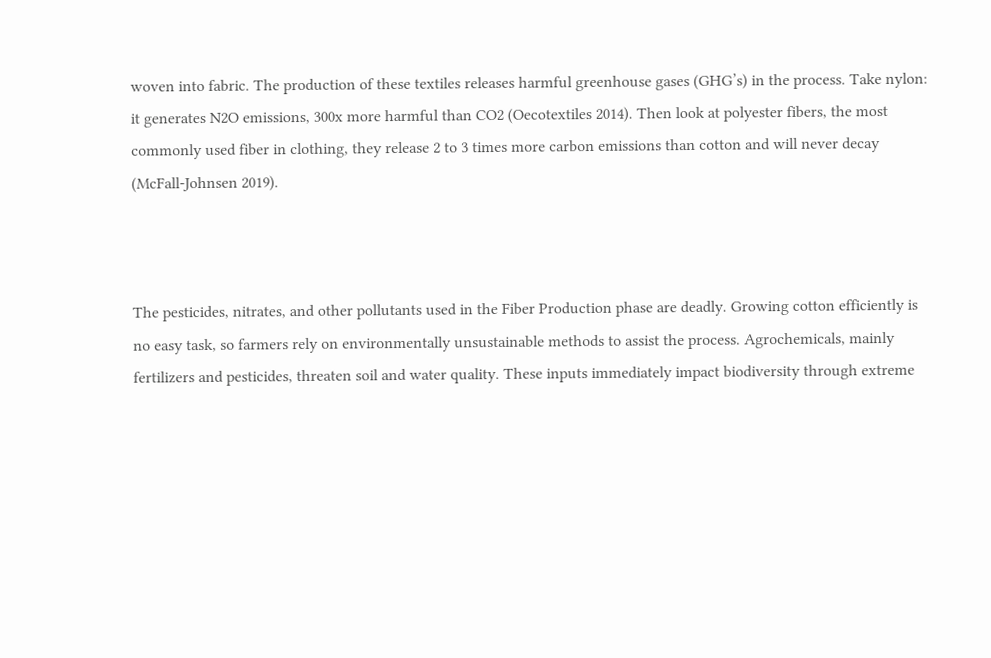woven into fabric. The production of these textiles releases harmful greenhouse gases (GHG’s) in the process. Take nylon: it generates N2O emissions, 300x more harmful than CO2 (Oecotextiles 2014). Then look at polyester fibers, the most commonly used fiber in clothing, they release 2 to 3 times more carbon emissions than cotton and will never decay (McFall-Johnsen 2019).



The pesticides, nitrates, and other pollutants used in the Fiber Production phase are deadly. Growing cotton efficiently is no easy task, so farmers rely on environmentally unsustainable methods to assist the process. Agrochemicals, mainly fertilizers and pesticides, threaten soil and water quality. These inputs immediately impact biodiversity through extreme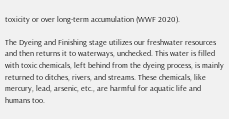toxicity or over long-term accumulation (WWF 2020).

The Dyeing and Finishing stage utilizes our freshwater resources and then returns it to waterways, unchecked. This water is filled with toxic chemicals, left behind from the dyeing process, is mainly returned to ditches, rivers, and streams. These chemicals, like mercury, lead, arsenic, etc., are harmful for aquatic life and humans too.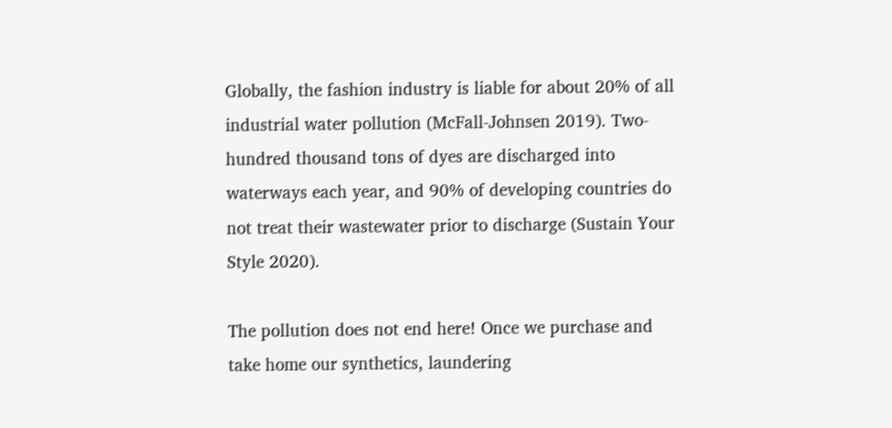Globally, the fashion industry is liable for about 20% of all industrial water pollution (McFall-Johnsen 2019). Two-hundred thousand tons of dyes are discharged into waterways each year, and 90% of developing countries do not treat their wastewater prior to discharge (Sustain Your Style 2020).

The pollution does not end here! Once we purchase and take home our synthetics, laundering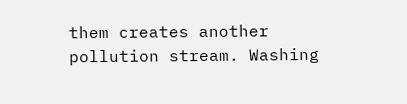them creates another pollution stream. Washing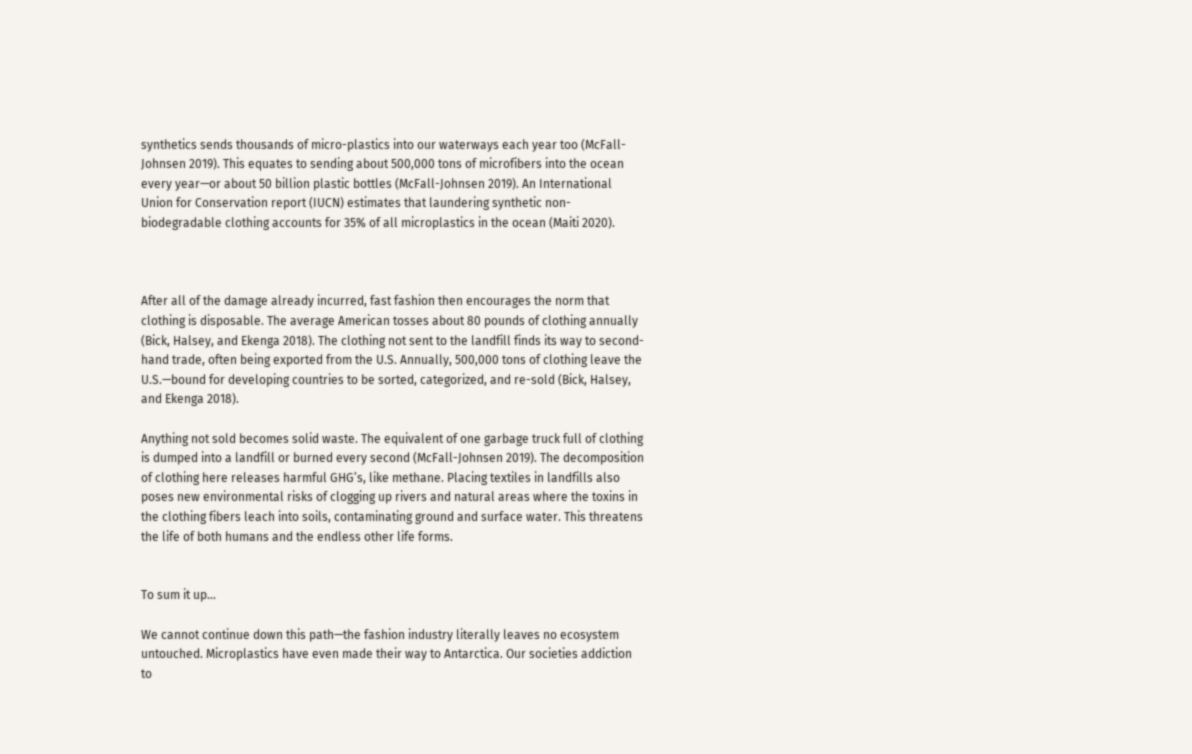synthetics sends thousands of micro-plastics into our waterways each year too (McFall-Johnsen 2019). This equates to sending about 500,000 tons of microfibers into the ocean every year—or about 50 billion plastic bottles (McFall-Johnsen 2019). An International Union for Conservation report (IUCN) estimates that laundering synthetic non-biodegradable clothing accounts for 35% of all microplastics in the ocean (Maiti 2020).



After all of the damage already incurred, fast fashion then encourages the norm that clothing is disposable. The average American tosses about 80 pounds of clothing annually (Bick, Halsey, and Ekenga 2018). The clothing not sent to the landfill finds its way to second-hand trade, often being exported from the U.S. Annually, 500,000 tons of clothing leave the U.S.—bound for developing countries to be sorted, categorized, and re-sold (Bick, Halsey, and Ekenga 2018).

Anything not sold becomes solid waste. The equivalent of one garbage truck full of clothing is dumped into a landfill or burned every second (McFall-Johnsen 2019). The decomposition of clothing here releases harmful GHG’s, like methane. Placing textiles in landfills also poses new environmental risks of clogging up rivers and natural areas where the toxins in the clothing fibers leach into soils, contaminating ground and surface water. This threatens the life of both humans and the endless other life forms.


To sum it up...

We cannot continue down this path—the fashion industry literally leaves no ecosystem untouched. Microplastics have even made their way to Antarctica. Our societies addiction to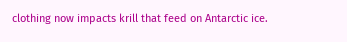clothing now impacts krill that feed on Antarctic ice.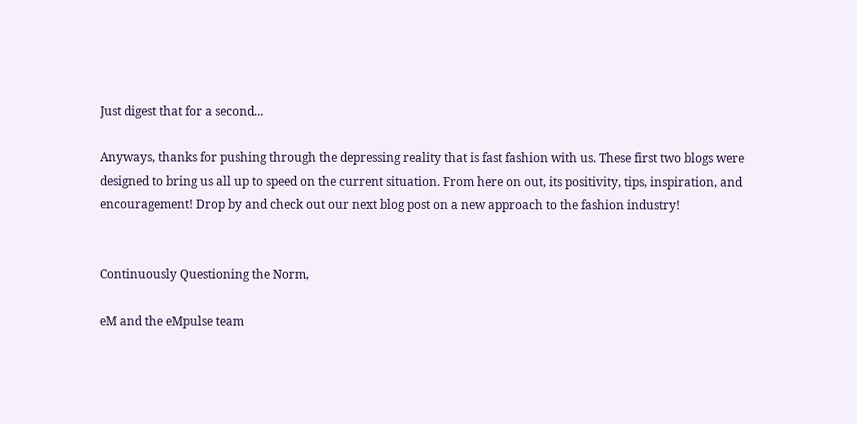Just digest that for a second...

Anyways, thanks for pushing through the depressing reality that is fast fashion with us. These first two blogs were designed to bring us all up to speed on the current situation. From here on out, its positivity, tips, inspiration, and encouragement! Drop by and check out our next blog post on a new approach to the fashion industry!


Continuously Questioning the Norm,

eM and the eMpulse team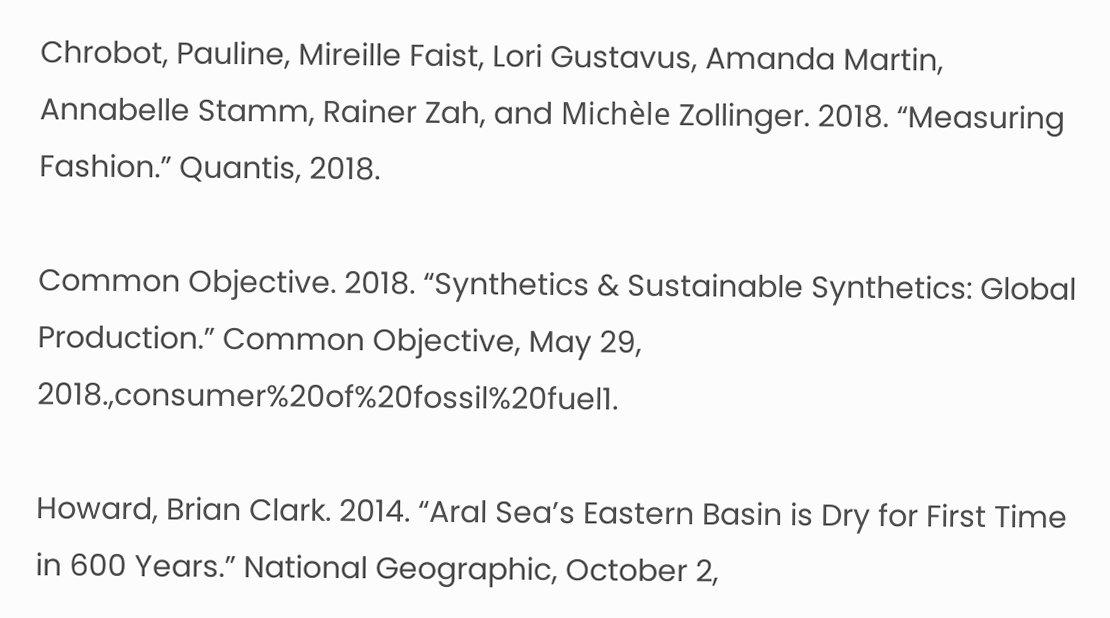Chrobot, Pauline, Mireille Faist, Lori Gustavus, Amanda Martin, Annabelle Stamm, Rainer Zah, and Michèle Zollinger. 2018. “Measuring Fashion.” Quantis, 2018.

Common Objective. 2018. “Synthetics & Sustainable Synthetics: Global Production.” Common Objective, May 29, 2018.,consumer%20of%20fossil%20fuel1.

Howard, Brian Clark. 2014. “Aral Sea’s Eastern Basin is Dry for First Time in 600 Years.” National Geographic, October 2,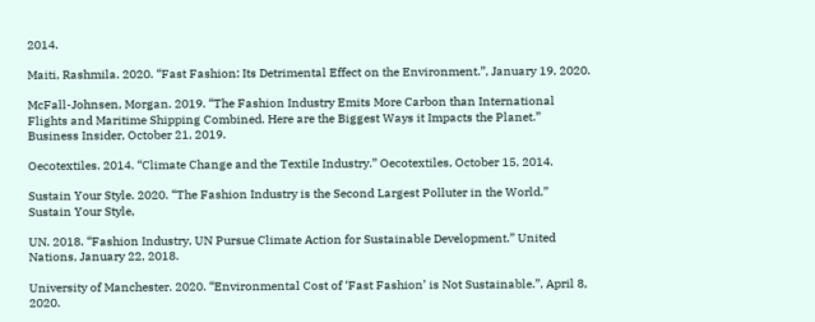2014.

Maiti, Rashmila. 2020. “Fast Fashion: Its Detrimental Effect on the Environment.”, January 19, 2020.

McFall-Johnsen, Morgan. 2019. “The Fashion Industry Emits More Carbon than International Flights and Maritime Shipping Combined. Here are the Biggest Ways it Impacts the Planet.” Business Insider, October 21, 2019.

Oecotextiles. 2014. “Climate Change and the Textile Industry.” Oecotextiles, October 15, 2014.

Sustain Your Style. 2020. “The Fashion Industry is the Second Largest Polluter in the World.” Sustain Your Style,

UN. 2018. “Fashion Industry, UN Pursue Climate Action for Sustainable Development.” United Nations, January 22, 2018.

University of Manchester. 2020. “Environmental Cost of ‘Fast Fashion’ is Not Sustainable.”, April 8, 2020.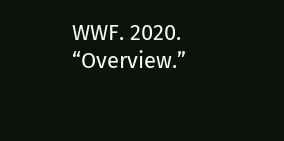WWF. 2020. “Overview.”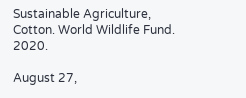Sustainable Agriculture, Cotton. World Wildlife Fund. 2020.

August 27,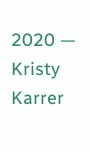2020 — Kristy Karrer